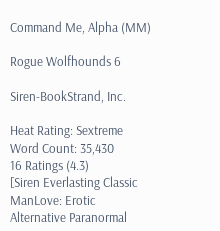Command Me, Alpha (MM)

Rogue Wolfhounds 6

Siren-BookStrand, Inc.

Heat Rating: Sextreme
Word Count: 35,430
16 Ratings (4.3)
[Siren Everlasting Classic ManLove: Erotic Alternative Paranormal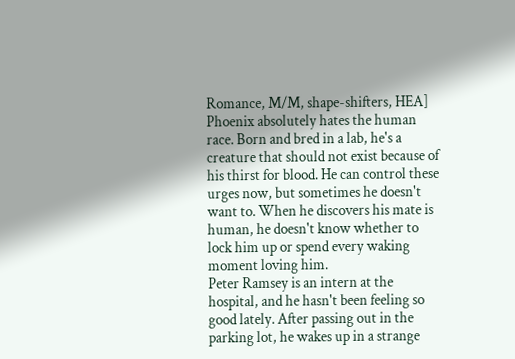Romance, M/M, shape-shifters, HEA]
Phoenix absolutely hates the human race. Born and bred in a lab, he's a creature that should not exist because of his thirst for blood. He can control these urges now, but sometimes he doesn't want to. When he discovers his mate is human, he doesn't know whether to lock him up or spend every waking moment loving him.
Peter Ramsey is an intern at the hospital, and he hasn't been feeling so good lately. After passing out in the parking lot, he wakes up in a strange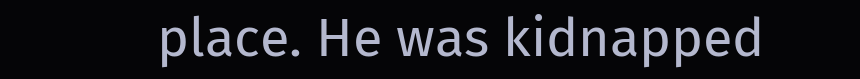place. He was kidnapped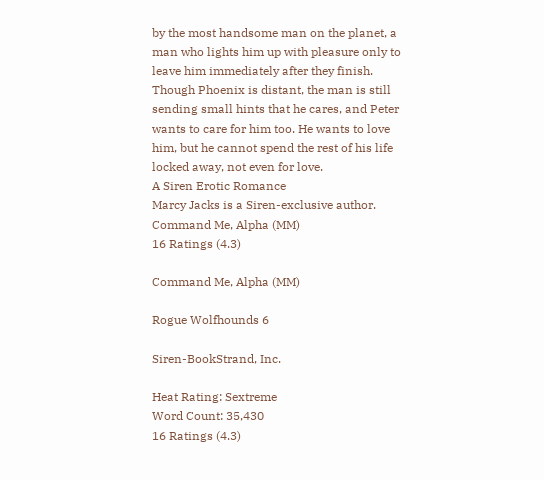by the most handsome man on the planet, a man who lights him up with pleasure only to leave him immediately after they finish.
Though Phoenix is distant, the man is still sending small hints that he cares, and Peter wants to care for him too. He wants to love him, but he cannot spend the rest of his life locked away, not even for love.
A Siren Erotic Romance
Marcy Jacks is a Siren-exclusive author.
Command Me, Alpha (MM)
16 Ratings (4.3)

Command Me, Alpha (MM)

Rogue Wolfhounds 6

Siren-BookStrand, Inc.

Heat Rating: Sextreme
Word Count: 35,430
16 Ratings (4.3)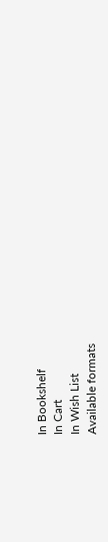In Bookshelf
In Cart
In Wish List
Available formats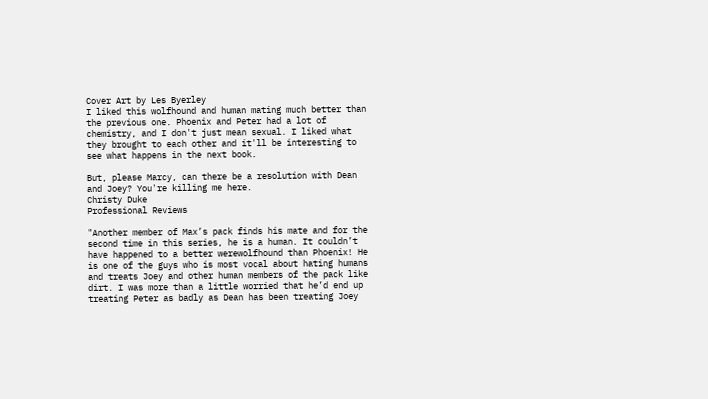Cover Art by Les Byerley
I liked this wolfhound and human mating much better than the previous one. Phoenix and Peter had a lot of chemistry, and I don't just mean sexual. I liked what they brought to each other and it'll be interesting to see what happens in the next book.

But, please Marcy, can there be a resolution with Dean and Joey? You're killing me here.
Christy Duke
Professional Reviews

"Another member of Max’s pack finds his mate and for the second time in this series, he is a human. It couldn’t have happened to a better werewolfhound than Phoenix! He is one of the guys who is most vocal about hating humans and treats Joey and other human members of the pack like dirt. I was more than a little worried that he’d end up treating Peter as badly as Dean has been treating Joey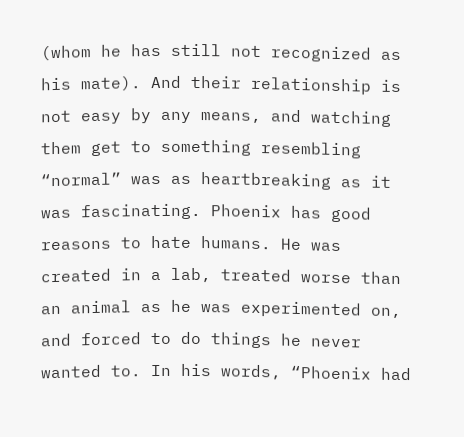(whom he has still not recognized as his mate). And their relationship is not easy by any means, and watching them get to something resembling “normal” was as heartbreaking as it was fascinating. Phoenix has good reasons to hate humans. He was created in a lab, treated worse than an animal as he was experimented on, and forced to do things he never wanted to. In his words, “Phoenix had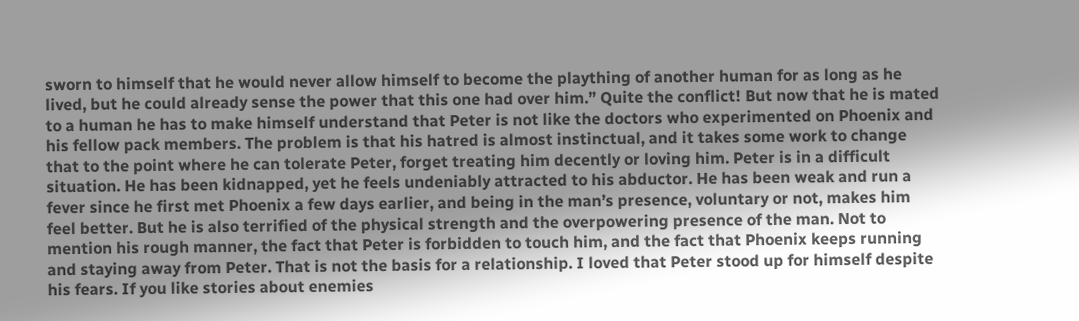sworn to himself that he would never allow himself to become the plaything of another human for as long as he lived, but he could already sense the power that this one had over him.” Quite the conflict! But now that he is mated to a human he has to make himself understand that Peter is not like the doctors who experimented on Phoenix and his fellow pack members. The problem is that his hatred is almost instinctual, and it takes some work to change that to the point where he can tolerate Peter, forget treating him decently or loving him. Peter is in a difficult situation. He has been kidnapped, yet he feels undeniably attracted to his abductor. He has been weak and run a fever since he first met Phoenix a few days earlier, and being in the man’s presence, voluntary or not, makes him feel better. But he is also terrified of the physical strength and the overpowering presence of the man. Not to mention his rough manner, the fact that Peter is forbidden to touch him, and the fact that Phoenix keeps running and staying away from Peter. That is not the basis for a relationship. I loved that Peter stood up for himself despite his fears. If you like stories about enemies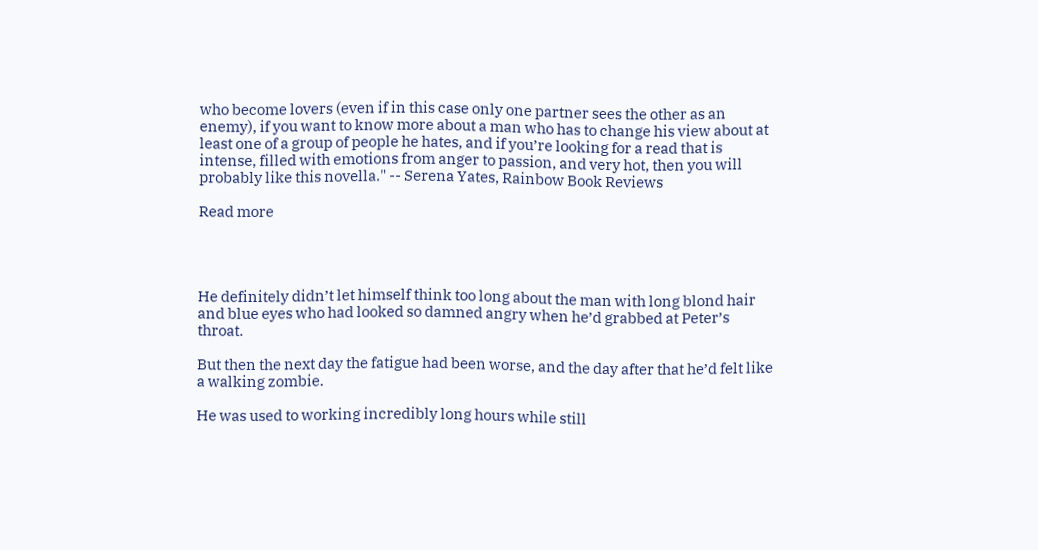who become lovers (even if in this case only one partner sees the other as an enemy), if you want to know more about a man who has to change his view about at least one of a group of people he hates, and if you’re looking for a read that is intense, filled with emotions from anger to passion, and very hot, then you will probably like this novella." -- Serena Yates, Rainbow Book Reviews

Read more




He definitely didn’t let himself think too long about the man with long blond hair and blue eyes who had looked so damned angry when he’d grabbed at Peter’s throat.

But then the next day the fatigue had been worse, and the day after that he’d felt like a walking zombie.

He was used to working incredibly long hours while still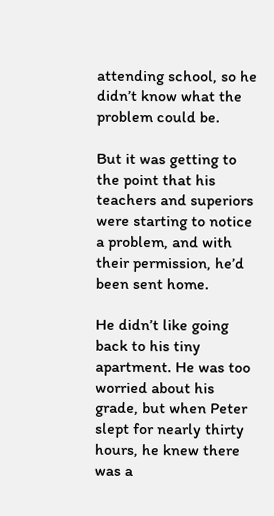attending school, so he didn’t know what the problem could be.

But it was getting to the point that his teachers and superiors were starting to notice a problem, and with their permission, he’d been sent home.

He didn’t like going back to his tiny apartment. He was too worried about his grade, but when Peter slept for nearly thirty hours, he knew there was a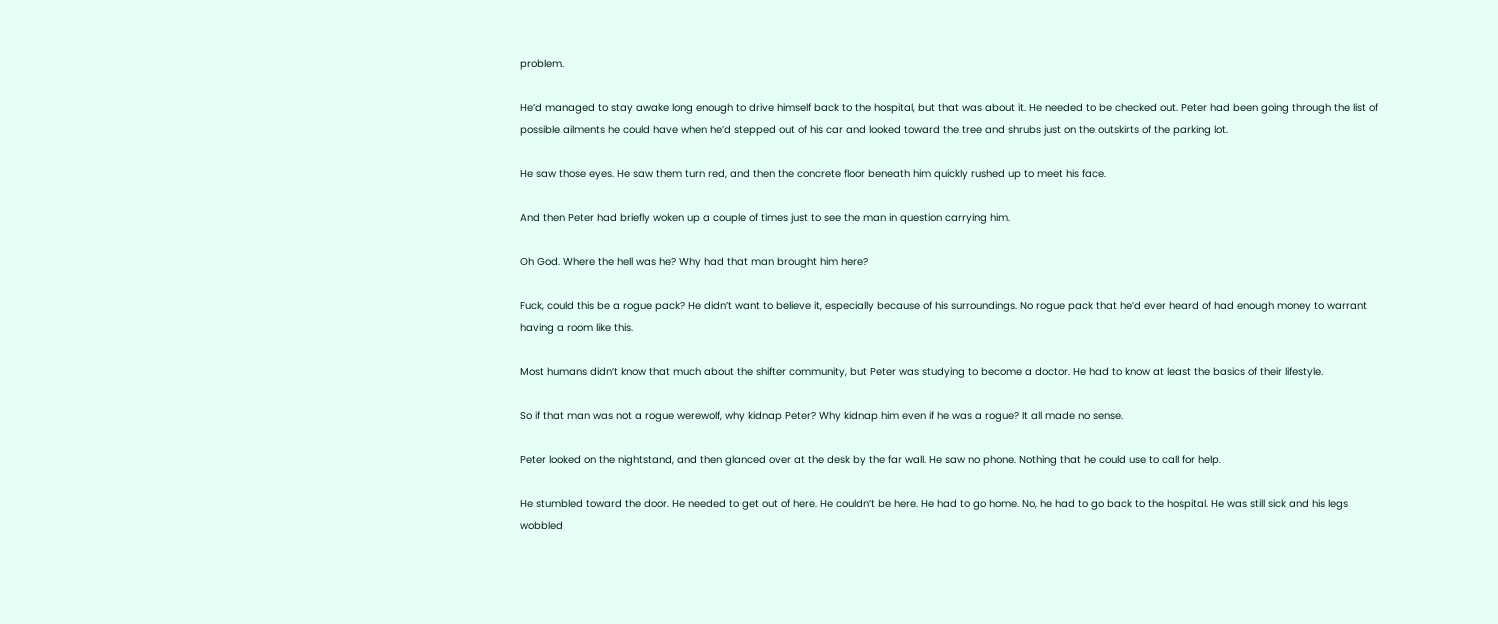problem.

He’d managed to stay awake long enough to drive himself back to the hospital, but that was about it. He needed to be checked out. Peter had been going through the list of possible ailments he could have when he’d stepped out of his car and looked toward the tree and shrubs just on the outskirts of the parking lot.

He saw those eyes. He saw them turn red, and then the concrete floor beneath him quickly rushed up to meet his face.

And then Peter had briefly woken up a couple of times just to see the man in question carrying him.

Oh God. Where the hell was he? Why had that man brought him here?

Fuck, could this be a rogue pack? He didn’t want to believe it, especially because of his surroundings. No rogue pack that he’d ever heard of had enough money to warrant having a room like this.

Most humans didn’t know that much about the shifter community, but Peter was studying to become a doctor. He had to know at least the basics of their lifestyle.

So if that man was not a rogue werewolf, why kidnap Peter? Why kidnap him even if he was a rogue? It all made no sense.

Peter looked on the nightstand, and then glanced over at the desk by the far wall. He saw no phone. Nothing that he could use to call for help.

He stumbled toward the door. He needed to get out of here. He couldn’t be here. He had to go home. No, he had to go back to the hospital. He was still sick and his legs wobbled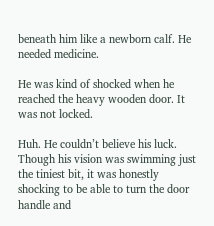beneath him like a newborn calf. He needed medicine.

He was kind of shocked when he reached the heavy wooden door. It was not locked.

Huh. He couldn’t believe his luck. Though his vision was swimming just the tiniest bit, it was honestly shocking to be able to turn the door handle and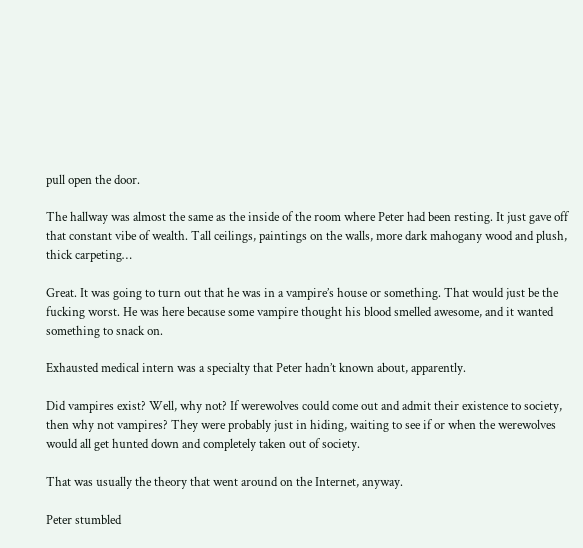pull open the door.

The hallway was almost the same as the inside of the room where Peter had been resting. It just gave off that constant vibe of wealth. Tall ceilings, paintings on the walls, more dark mahogany wood and plush, thick carpeting…

Great. It was going to turn out that he was in a vampire’s house or something. That would just be the fucking worst. He was here because some vampire thought his blood smelled awesome, and it wanted something to snack on.

Exhausted medical intern was a specialty that Peter hadn’t known about, apparently.

Did vampires exist? Well, why not? If werewolves could come out and admit their existence to society, then why not vampires? They were probably just in hiding, waiting to see if or when the werewolves would all get hunted down and completely taken out of society.

That was usually the theory that went around on the Internet, anyway.

Peter stumbled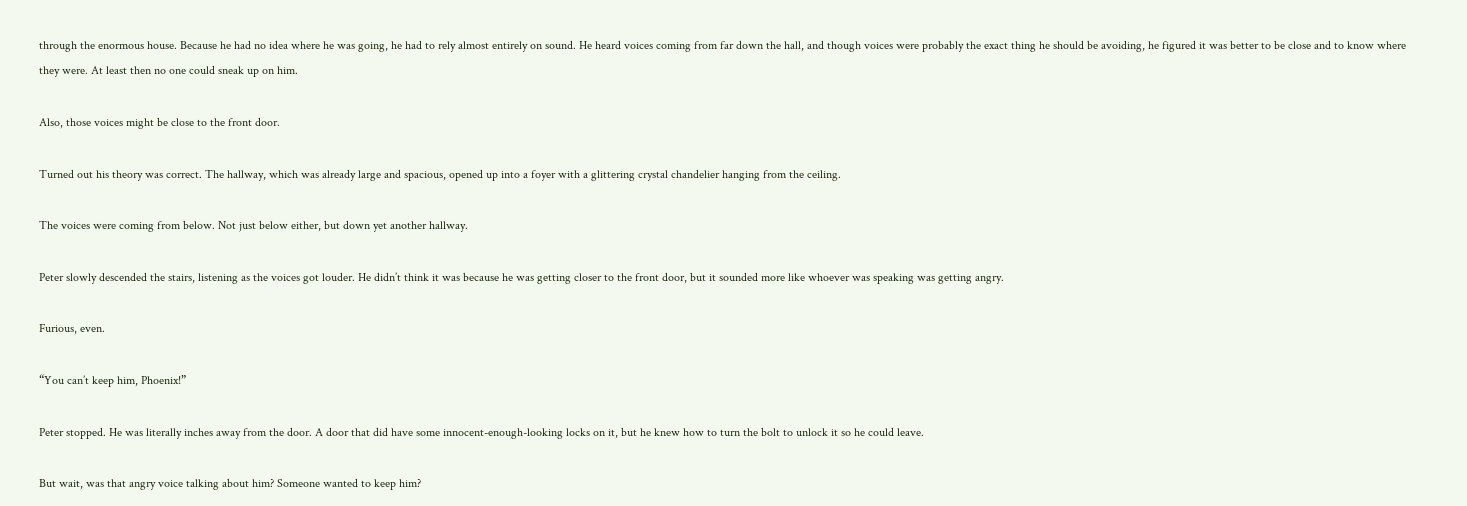through the enormous house. Because he had no idea where he was going, he had to rely almost entirely on sound. He heard voices coming from far down the hall, and though voices were probably the exact thing he should be avoiding, he figured it was better to be close and to know where they were. At least then no one could sneak up on him.

Also, those voices might be close to the front door.

Turned out his theory was correct. The hallway, which was already large and spacious, opened up into a foyer with a glittering crystal chandelier hanging from the ceiling.

The voices were coming from below. Not just below either, but down yet another hallway.

Peter slowly descended the stairs, listening as the voices got louder. He didn’t think it was because he was getting closer to the front door, but it sounded more like whoever was speaking was getting angry.

Furious, even.

“You can’t keep him, Phoenix!”

Peter stopped. He was literally inches away from the door. A door that did have some innocent-enough-looking locks on it, but he knew how to turn the bolt to unlock it so he could leave.

But wait, was that angry voice talking about him? Someone wanted to keep him?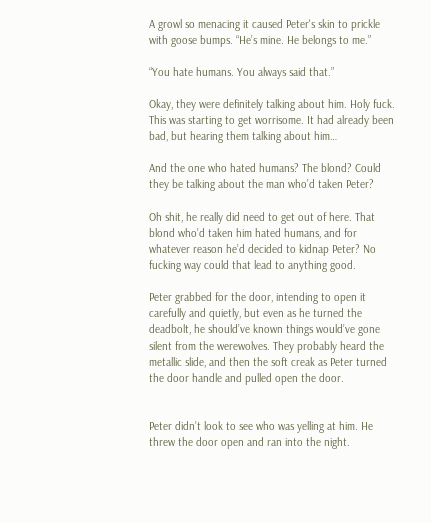A growl so menacing it caused Peter's skin to prickle with goose bumps. “He’s mine. He belongs to me.”

“You hate humans. You always said that.”

Okay, they were definitely talking about him. Holy fuck. This was starting to get worrisome. It had already been bad, but hearing them talking about him…

And the one who hated humans? The blond? Could they be talking about the man who’d taken Peter?

Oh shit, he really did need to get out of here. That blond who’d taken him hated humans, and for whatever reason he’d decided to kidnap Peter? No fucking way could that lead to anything good.

Peter grabbed for the door, intending to open it carefully and quietly, but even as he turned the deadbolt, he should’ve known things would’ve gone silent from the werewolves. They probably heard the metallic slide, and then the soft creak as Peter turned the door handle and pulled open the door.


Peter didn’t look to see who was yelling at him. He threw the door open and ran into the night.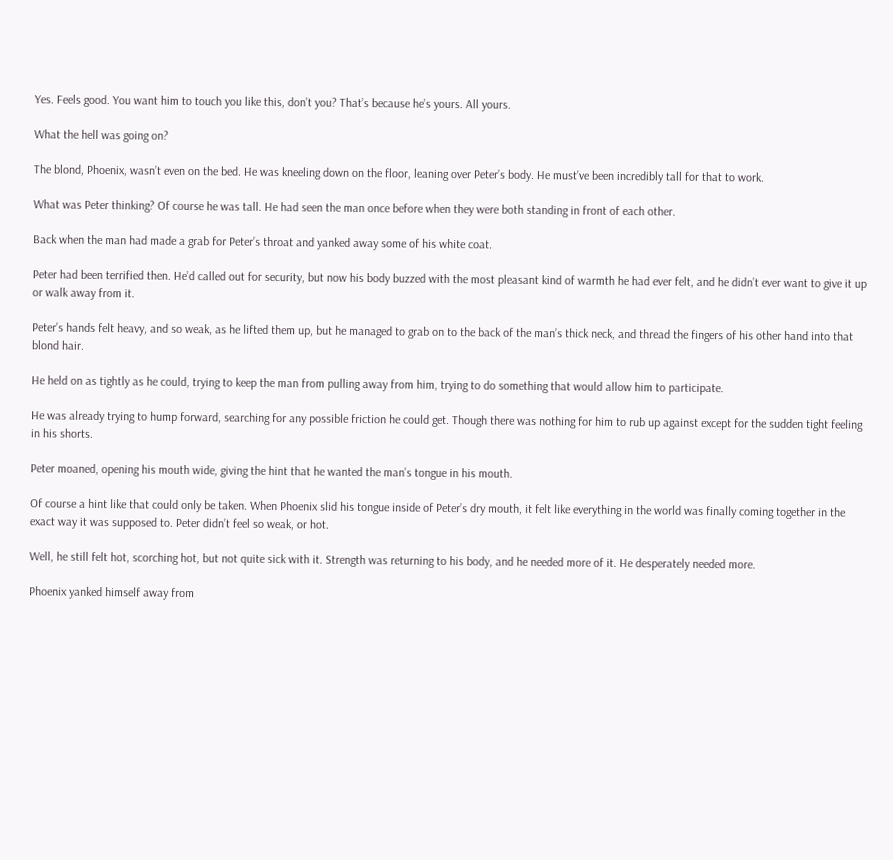Yes. Feels good. You want him to touch you like this, don’t you? That’s because he’s yours. All yours.

What the hell was going on?

The blond, Phoenix, wasn’t even on the bed. He was kneeling down on the floor, leaning over Peter’s body. He must’ve been incredibly tall for that to work.

What was Peter thinking? Of course he was tall. He had seen the man once before when they were both standing in front of each other.

Back when the man had made a grab for Peter’s throat and yanked away some of his white coat.

Peter had been terrified then. He’d called out for security, but now his body buzzed with the most pleasant kind of warmth he had ever felt, and he didn’t ever want to give it up or walk away from it.

Peter’s hands felt heavy, and so weak, as he lifted them up, but he managed to grab on to the back of the man’s thick neck, and thread the fingers of his other hand into that blond hair.

He held on as tightly as he could, trying to keep the man from pulling away from him, trying to do something that would allow him to participate.

He was already trying to hump forward, searching for any possible friction he could get. Though there was nothing for him to rub up against except for the sudden tight feeling in his shorts.

Peter moaned, opening his mouth wide, giving the hint that he wanted the man’s tongue in his mouth.

Of course a hint like that could only be taken. When Phoenix slid his tongue inside of Peter’s dry mouth, it felt like everything in the world was finally coming together in the exact way it was supposed to. Peter didn’t feel so weak, or hot.

Well, he still felt hot, scorching hot, but not quite sick with it. Strength was returning to his body, and he needed more of it. He desperately needed more.

Phoenix yanked himself away from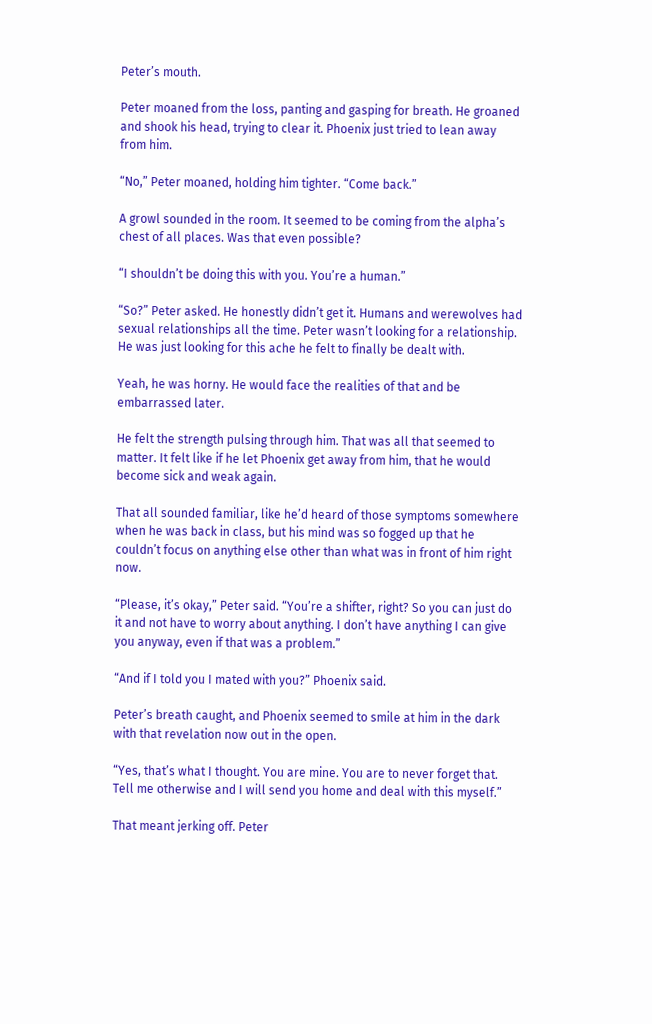Peter’s mouth.

Peter moaned from the loss, panting and gasping for breath. He groaned and shook his head, trying to clear it. Phoenix just tried to lean away from him.

“No,” Peter moaned, holding him tighter. “Come back.”

A growl sounded in the room. It seemed to be coming from the alpha’s chest of all places. Was that even possible?

“I shouldn’t be doing this with you. You’re a human.”

“So?” Peter asked. He honestly didn’t get it. Humans and werewolves had sexual relationships all the time. Peter wasn’t looking for a relationship. He was just looking for this ache he felt to finally be dealt with.

Yeah, he was horny. He would face the realities of that and be embarrassed later.

He felt the strength pulsing through him. That was all that seemed to matter. It felt like if he let Phoenix get away from him, that he would become sick and weak again.

That all sounded familiar, like he’d heard of those symptoms somewhere when he was back in class, but his mind was so fogged up that he couldn’t focus on anything else other than what was in front of him right now.

“Please, it’s okay,” Peter said. “You’re a shifter, right? So you can just do it and not have to worry about anything. I don’t have anything I can give you anyway, even if that was a problem.”

“And if I told you I mated with you?” Phoenix said.

Peter’s breath caught, and Phoenix seemed to smile at him in the dark with that revelation now out in the open.

“Yes, that’s what I thought. You are mine. You are to never forget that. Tell me otherwise and I will send you home and deal with this myself.”

That meant jerking off. Peter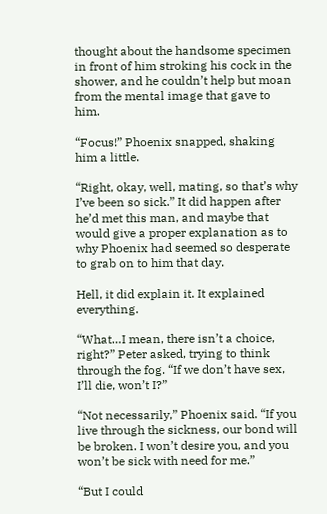thought about the handsome specimen in front of him stroking his cock in the shower, and he couldn’t help but moan from the mental image that gave to him.

“Focus!” Phoenix snapped, shaking him a little.

“Right, okay, well, mating, so that’s why I’ve been so sick.” It did happen after he’d met this man, and maybe that would give a proper explanation as to why Phoenix had seemed so desperate to grab on to him that day.

Hell, it did explain it. It explained everything.

“What…I mean, there isn’t a choice, right?” Peter asked, trying to think through the fog. “If we don’t have sex, I’ll die, won’t I?”

“Not necessarily,” Phoenix said. “If you live through the sickness, our bond will be broken. I won’t desire you, and you won’t be sick with need for me.”

“But I could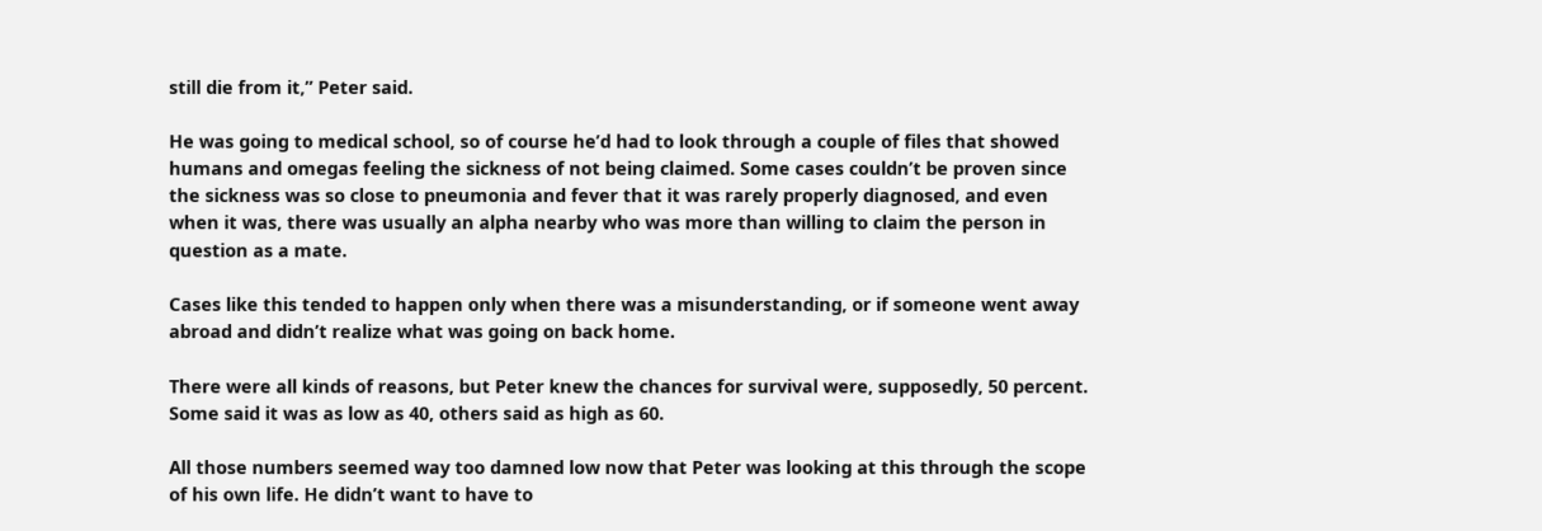still die from it,” Peter said.

He was going to medical school, so of course he’d had to look through a couple of files that showed humans and omegas feeling the sickness of not being claimed. Some cases couldn’t be proven since the sickness was so close to pneumonia and fever that it was rarely properly diagnosed, and even when it was, there was usually an alpha nearby who was more than willing to claim the person in question as a mate.

Cases like this tended to happen only when there was a misunderstanding, or if someone went away abroad and didn’t realize what was going on back home.

There were all kinds of reasons, but Peter knew the chances for survival were, supposedly, 50 percent. Some said it was as low as 40, others said as high as 60.

All those numbers seemed way too damned low now that Peter was looking at this through the scope of his own life. He didn’t want to have to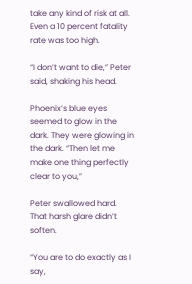take any kind of risk at all. Even a 10 percent fatality rate was too high.

“I don’t want to die,” Peter said, shaking his head.

Phoenix’s blue eyes seemed to glow in the dark. They were glowing in the dark. “Then let me make one thing perfectly clear to you,”

Peter swallowed hard. That harsh glare didn’t soften.

“You are to do exactly as I say,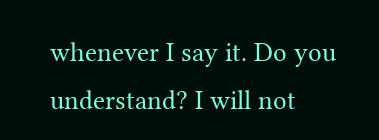whenever I say it. Do you understand? I will not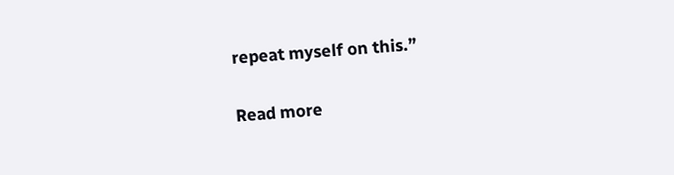repeat myself on this.”

Read more